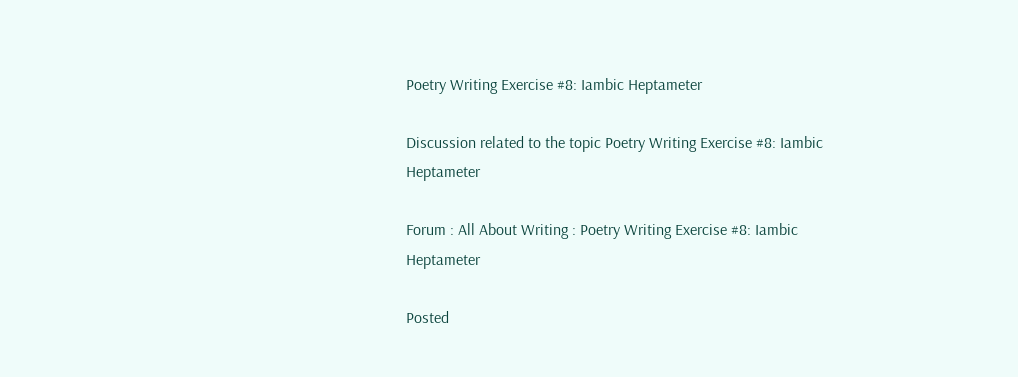Poetry Writing Exercise #8: Iambic Heptameter

Discussion related to the topic Poetry Writing Exercise #8: Iambic Heptameter

Forum : All About Writing : Poetry Writing Exercise #8: Iambic Heptameter

Posted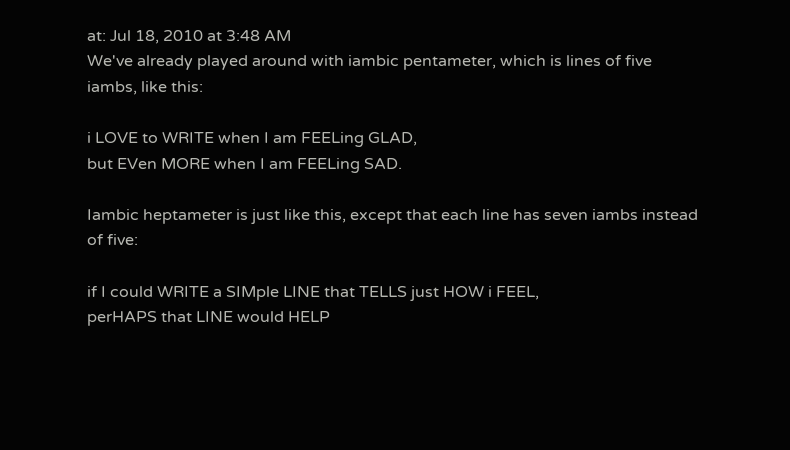at: Jul 18, 2010 at 3:48 AM
We've already played around with iambic pentameter, which is lines of five iambs, like this:

i LOVE to WRITE when I am FEELing GLAD,
but EVen MORE when I am FEELing SAD.

Iambic heptameter is just like this, except that each line has seven iambs instead of five:

if I could WRITE a SIMple LINE that TELLS just HOW i FEEL,
perHAPS that LINE would HELP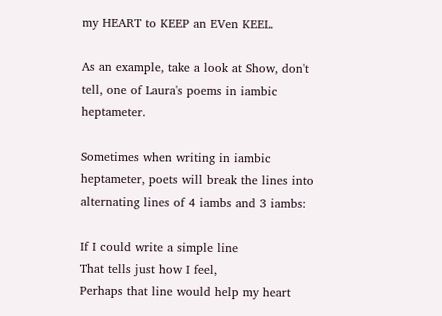my HEART to KEEP an EVen KEEL.

As an example, take a look at Show, don't tell, one of Laura's poems in iambic heptameter.

Sometimes when writing in iambic heptameter, poets will break the lines into alternating lines of 4 iambs and 3 iambs:

If I could write a simple line
That tells just how I feel,
Perhaps that line would help my heart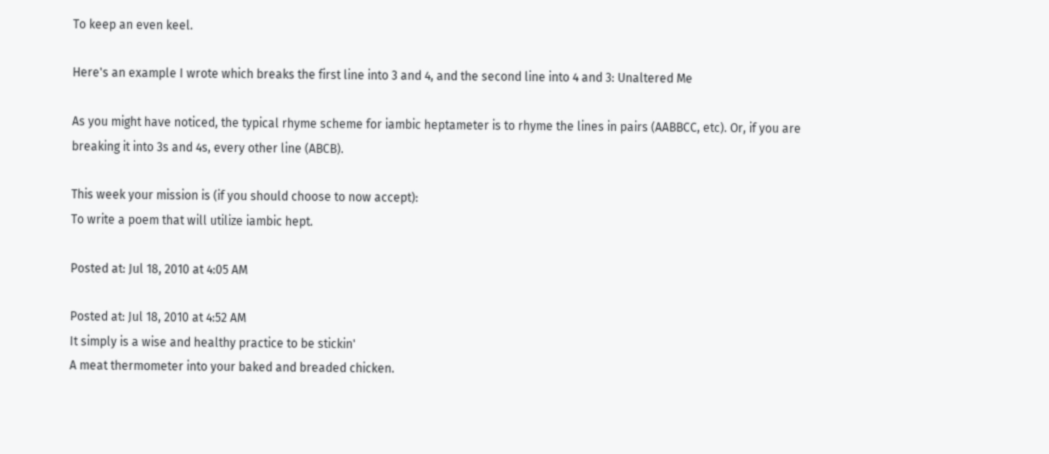To keep an even keel.

Here's an example I wrote which breaks the first line into 3 and 4, and the second line into 4 and 3: Unaltered Me

As you might have noticed, the typical rhyme scheme for iambic heptameter is to rhyme the lines in pairs (AABBCC, etc). Or, if you are breaking it into 3s and 4s, every other line (ABCB).

This week your mission is (if you should choose to now accept):
To write a poem that will utilize iambic hept.

Posted at: Jul 18, 2010 at 4:05 AM

Posted at: Jul 18, 2010 at 4:52 AM
It simply is a wise and healthy practice to be stickin'
A meat thermometer into your baked and breaded chicken.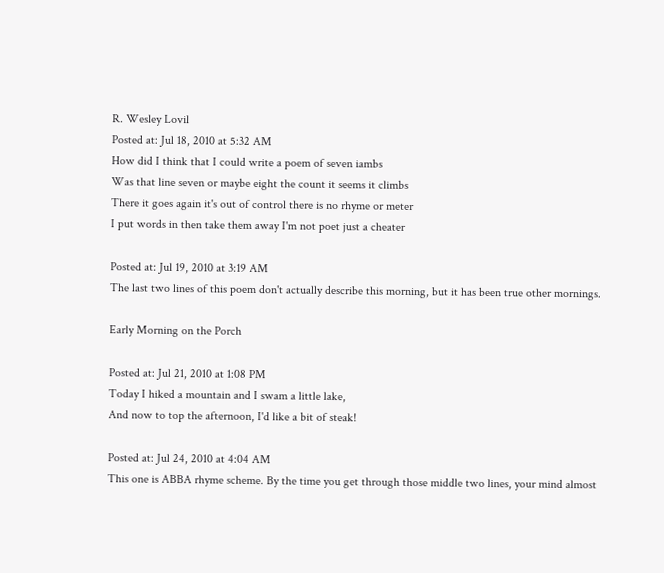R. Wesley Lovil
Posted at: Jul 18, 2010 at 5:32 AM
How did I think that I could write a poem of seven iambs
Was that line seven or maybe eight the count it seems it climbs
There it goes again it's out of control there is no rhyme or meter
I put words in then take them away I'm not poet just a cheater

Posted at: Jul 19, 2010 at 3:19 AM
The last two lines of this poem don't actually describe this morning, but it has been true other mornings.

Early Morning on the Porch

Posted at: Jul 21, 2010 at 1:08 PM
Today I hiked a mountain and I swam a little lake,
And now to top the afternoon, I'd like a bit of steak!

Posted at: Jul 24, 2010 at 4:04 AM
This one is ABBA rhyme scheme. By the time you get through those middle two lines, your mind almost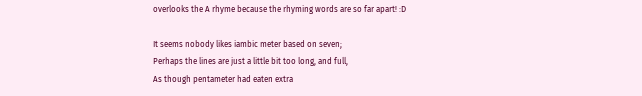overlooks the A rhyme because the rhyming words are so far apart! :D

It seems nobody likes iambic meter based on seven;
Perhaps the lines are just a little bit too long, and full,
As though pentameter had eaten extra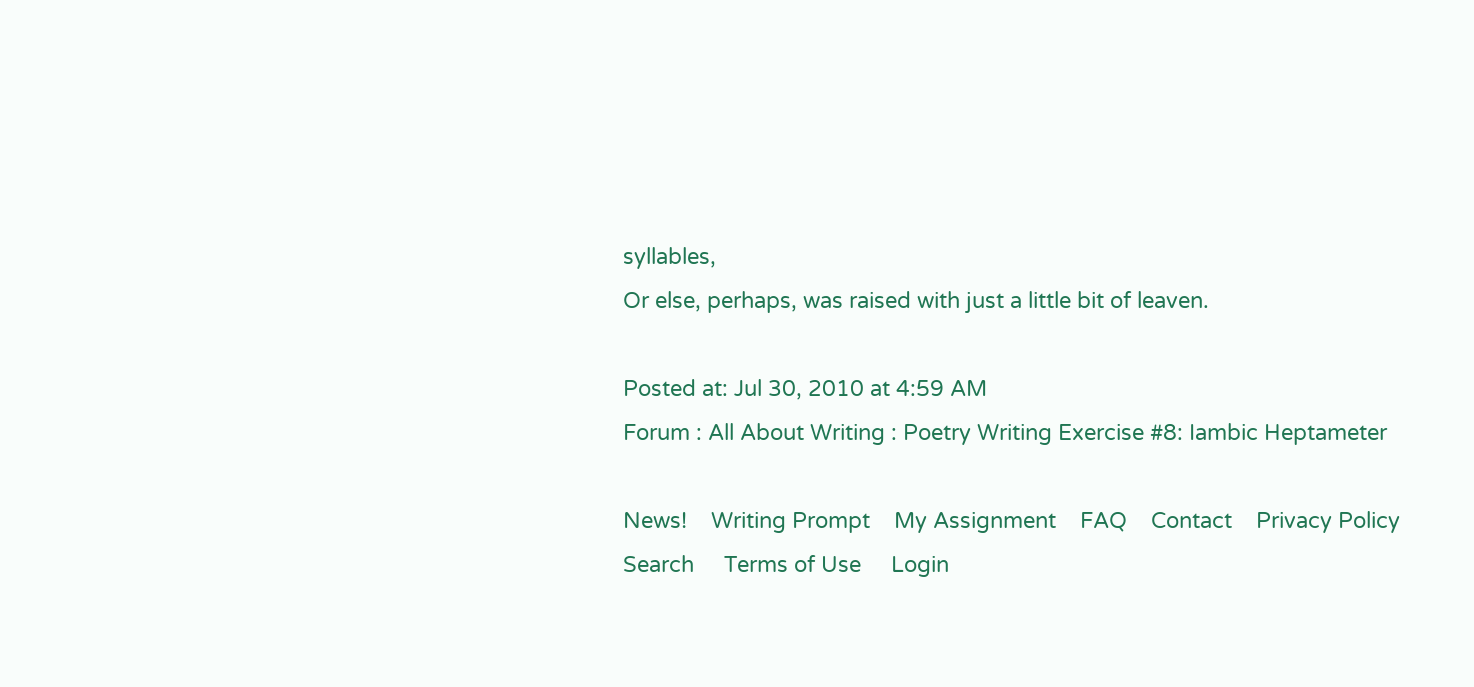syllables,
Or else, perhaps, was raised with just a little bit of leaven.

Posted at: Jul 30, 2010 at 4:59 AM
Forum : All About Writing : Poetry Writing Exercise #8: Iambic Heptameter

News!    Writing Prompt    My Assignment    FAQ    Contact    Privacy Policy    Search     Terms of Use     Login